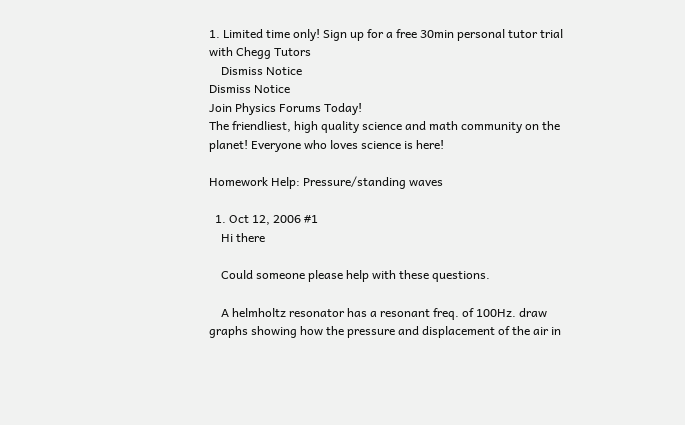1. Limited time only! Sign up for a free 30min personal tutor trial with Chegg Tutors
    Dismiss Notice
Dismiss Notice
Join Physics Forums Today!
The friendliest, high quality science and math community on the planet! Everyone who loves science is here!

Homework Help: Pressure/standing waves

  1. Oct 12, 2006 #1
    Hi there

    Could someone please help with these questions.

    A helmholtz resonator has a resonant freq. of 100Hz. draw graphs showing how the pressure and displacement of the air in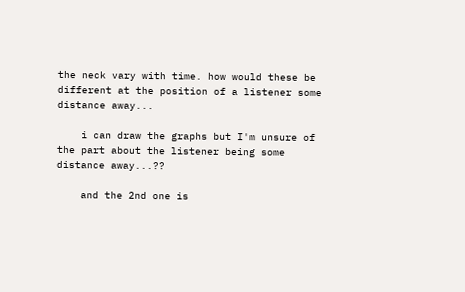the neck vary with time. how would these be different at the position of a listener some distance away...

    i can draw the graphs but I'm unsure of the part about the listener being some distance away...??

    and the 2nd one is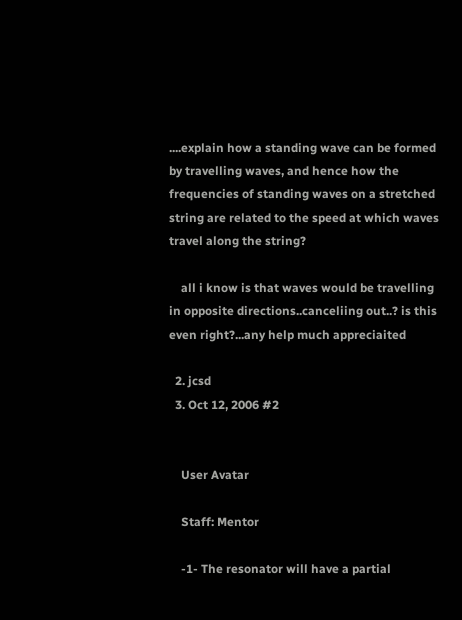....explain how a standing wave can be formed by travelling waves, and hence how the frequencies of standing waves on a stretched string are related to the speed at which waves travel along the string?

    all i know is that waves would be travelling in opposite directions..canceliing out..? is this even right?...any help much appreciaited

  2. jcsd
  3. Oct 12, 2006 #2


    User Avatar

    Staff: Mentor

    -1- The resonator will have a partial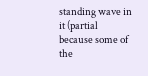standing wave in it (partial because some of the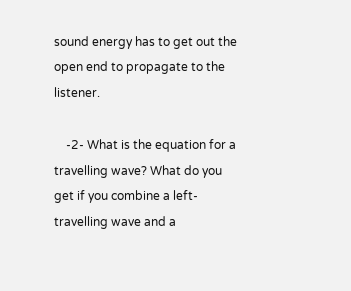sound energy has to get out the open end to propagate to the listener.

    -2- What is the equation for a travelling wave? What do you get if you combine a left-travelling wave and a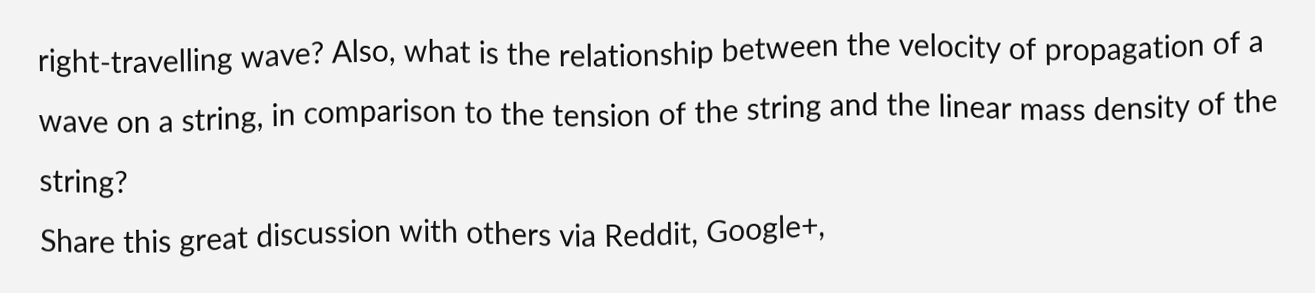right-travelling wave? Also, what is the relationship between the velocity of propagation of a wave on a string, in comparison to the tension of the string and the linear mass density of the string?
Share this great discussion with others via Reddit, Google+,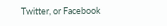Twitter, or Facebook